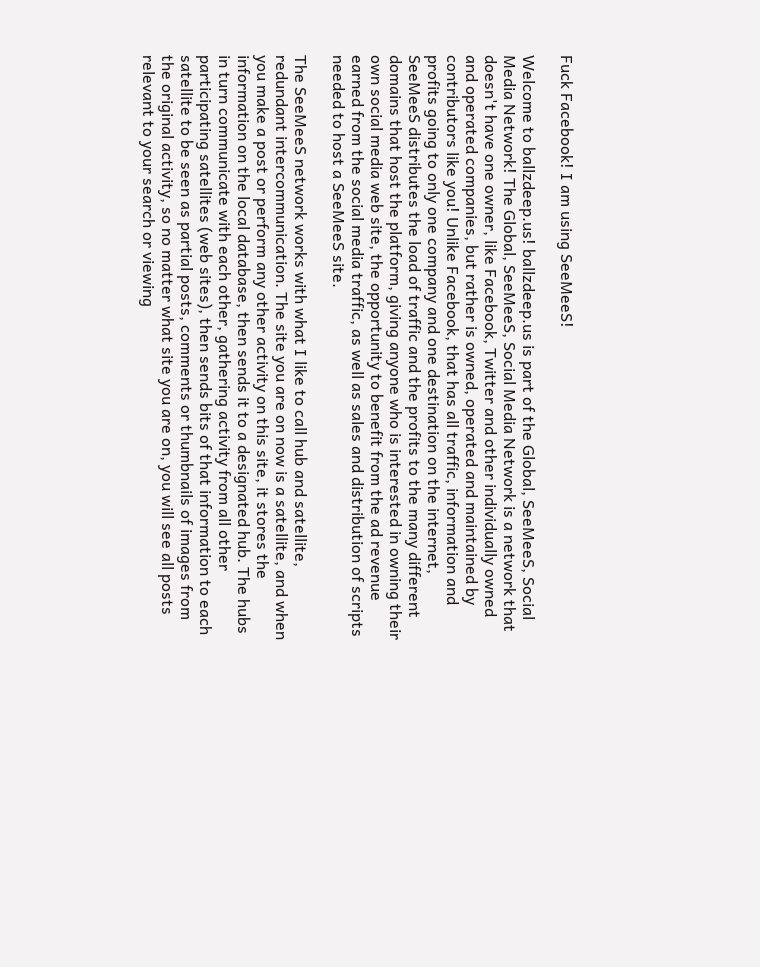Fuck Facebook! I am using SeeMeeS!

Welcome to ballzdeep.us! ballzdeep.us is part of the Global, SeeMeeS, Social Media Network! The Global, SeeMeeS, Social Media Network is a network that doesn't have one owner, like Facebook, Twitter and other individually owned and operated companies, but rather is owned, operated and maintained by contributors like you! Unlike Facebook, that has all traffic, information and profits going to only one company and one destination on the internet, SeeMeeS distributes the load of traffic and the profits to the many different domains that host the platform, giving anyone who is interested in owning their own social media web site, the opportunity to benefit from the ad revenue earned from the social media traffic, as well as sales and distribution of scripts needed to host a SeeMeeS site.

The SeeMeeS network works with what I like to call hub and satellite, redundant intercommunication. The site you are on now is a satellite, and when you make a post or perform any other activity on this site, it stores the information on the local database, then sends it to a designated hub. The hubs in turn communicate with each other, gathering activity from all other participating satellites (web sites), then sends bits of that information to each satellite to be seen as partial posts, comments or thumbnails of images from the original activity, so no matter what site you are on, you will see all posts relevant to your search or viewing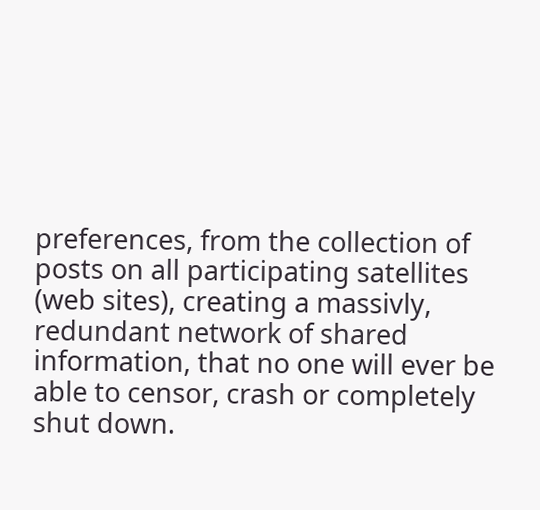preferences, from the collection of posts on all participating satellites (web sites), creating a massivly, redundant network of shared information, that no one will ever be able to censor, crash or completely shut down.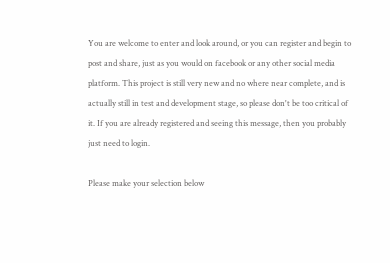You are welcome to enter and look around, or you can register and begin to post and share, just as you would on facebook or any other social media platform. This project is still very new and no where near complete, and is actually still in test and development stage, so please don't be too critical of it. If you are already registered and seeing this message, then you probably just need to login.

Please make your selection below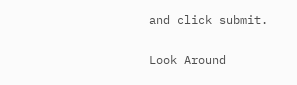and click submit.

Look Around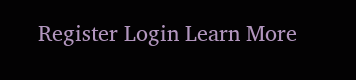Register Login Learn More